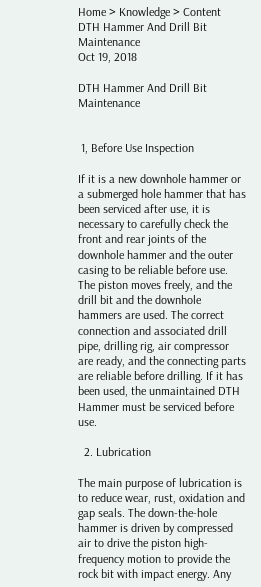Home > Knowledge > Content
DTH Hammer And Drill Bit Maintenance
Oct 19, 2018

DTH Hammer And Drill Bit Maintenance


 1, Before Use Inspection

If it is a new downhole hammer or a submerged hole hammer that has been serviced after use, it is necessary to carefully check the front and rear joints of the downhole hammer and the outer casing to be reliable before use. The piston moves freely, and the drill bit and the downhole hammers are used. The correct connection and associated drill pipe, drilling rig, air compressor are ready, and the connecting parts are reliable before drilling. If it has been used, the unmaintained DTH Hammer must be serviced before use.

  2. Lubrication

The main purpose of lubrication is to reduce wear, rust, oxidation and gap seals. The down-the-hole hammer is driven by compressed air to drive the piston high-frequency motion to provide the rock bit with impact energy. Any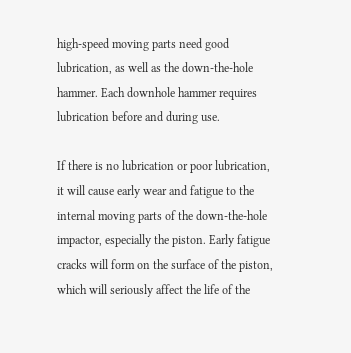high-speed moving parts need good lubrication, as well as the down-the-hole hammer. Each downhole hammer requires lubrication before and during use.

If there is no lubrication or poor lubrication, it will cause early wear and fatigue to the internal moving parts of the down-the-hole impactor, especially the piston. Early fatigue cracks will form on the surface of the piston, which will seriously affect the life of the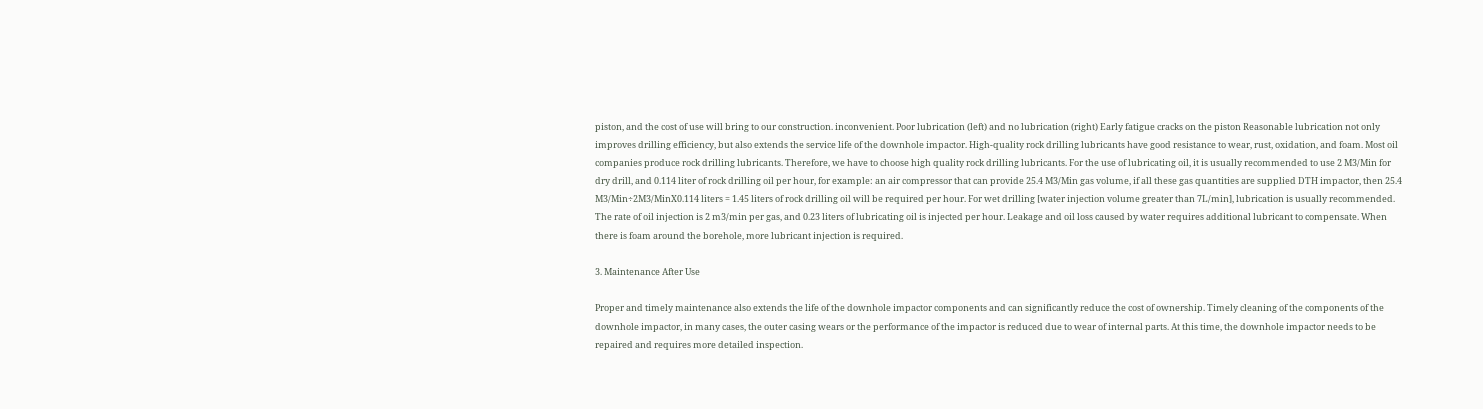piston, and the cost of use will bring to our construction. inconvenient. Poor lubrication (left) and no lubrication (right) Early fatigue cracks on the piston Reasonable lubrication not only improves drilling efficiency, but also extends the service life of the downhole impactor. High-quality rock drilling lubricants have good resistance to wear, rust, oxidation, and foam. Most oil companies produce rock drilling lubricants. Therefore, we have to choose high quality rock drilling lubricants. For the use of lubricating oil, it is usually recommended to use 2 M3/Min for dry drill, and 0.114 liter of rock drilling oil per hour, for example: an air compressor that can provide 25.4 M3/Min gas volume, if all these gas quantities are supplied DTH impactor, then 25.4 M3/Min÷2M3/MinX0.114 liters = 1.45 liters of rock drilling oil will be required per hour. For wet drilling [water injection volume greater than 7L/min], lubrication is usually recommended. The rate of oil injection is 2 m3/min per gas, and 0.23 liters of lubricating oil is injected per hour. Leakage and oil loss caused by water requires additional lubricant to compensate. When there is foam around the borehole, more lubricant injection is required.

3. Maintenance After Use

Proper and timely maintenance also extends the life of the downhole impactor components and can significantly reduce the cost of ownership. Timely cleaning of the components of the downhole impactor, in many cases, the outer casing wears or the performance of the impactor is reduced due to wear of internal parts. At this time, the downhole impactor needs to be repaired and requires more detailed inspection.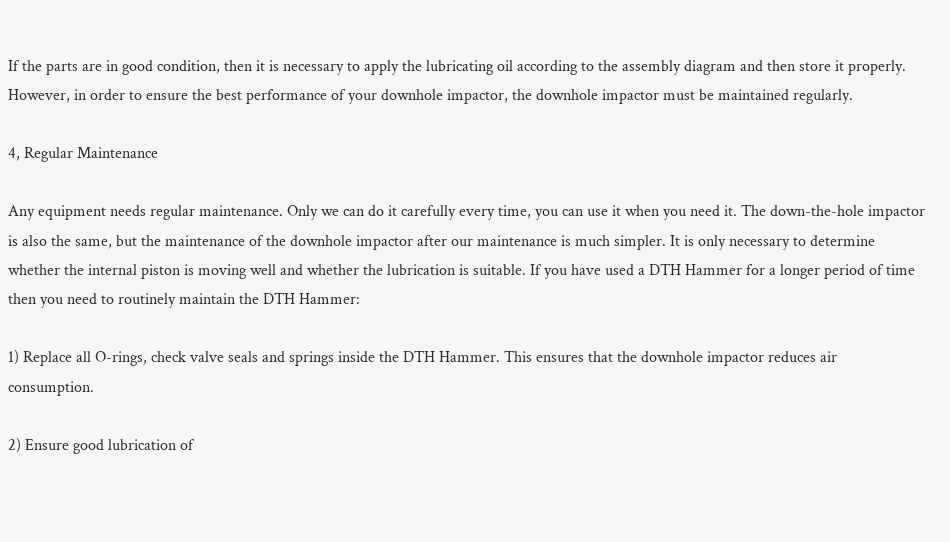If the parts are in good condition, then it is necessary to apply the lubricating oil according to the assembly diagram and then store it properly. However, in order to ensure the best performance of your downhole impactor, the downhole impactor must be maintained regularly.

4, Regular Maintenance

Any equipment needs regular maintenance. Only we can do it carefully every time, you can use it when you need it. The down-the-hole impactor is also the same, but the maintenance of the downhole impactor after our maintenance is much simpler. It is only necessary to determine whether the internal piston is moving well and whether the lubrication is suitable. If you have used a DTH Hammer for a longer period of time then you need to routinely maintain the DTH Hammer:

1) Replace all O-rings, check valve seals and springs inside the DTH Hammer. This ensures that the downhole impactor reduces air consumption.

2) Ensure good lubrication of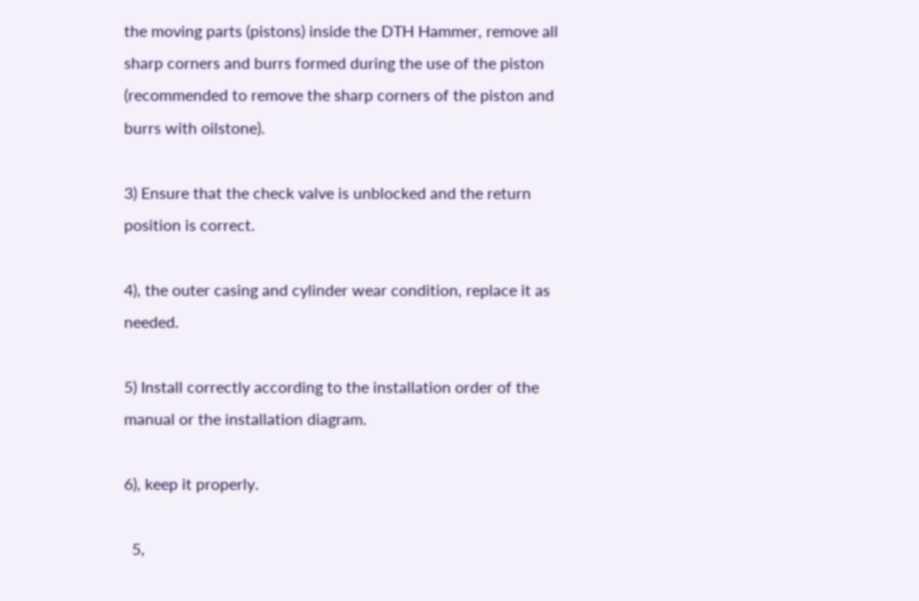the moving parts (pistons) inside the DTH Hammer, remove all sharp corners and burrs formed during the use of the piston (recommended to remove the sharp corners of the piston and burrs with oilstone).

3) Ensure that the check valve is unblocked and the return position is correct.

4), the outer casing and cylinder wear condition, replace it as needed.

5) Install correctly according to the installation order of the manual or the installation diagram.

6), keep it properly.

  5,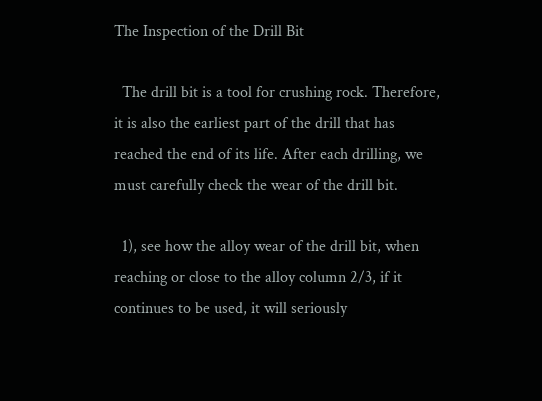The Inspection of the Drill Bit

  The drill bit is a tool for crushing rock. Therefore, it is also the earliest part of the drill that has reached the end of its life. After each drilling, we must carefully check the wear of the drill bit.

  1), see how the alloy wear of the drill bit, when reaching or close to the alloy column 2/3, if it continues to be used, it will seriously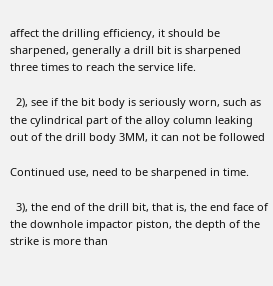affect the drilling efficiency, it should be sharpened, generally a drill bit is sharpened three times to reach the service life.

  2), see if the bit body is seriously worn, such as the cylindrical part of the alloy column leaking out of the drill body 3MM, it can not be followed

Continued use, need to be sharpened in time.

  3), the end of the drill bit, that is, the end face of the downhole impactor piston, the depth of the strike is more than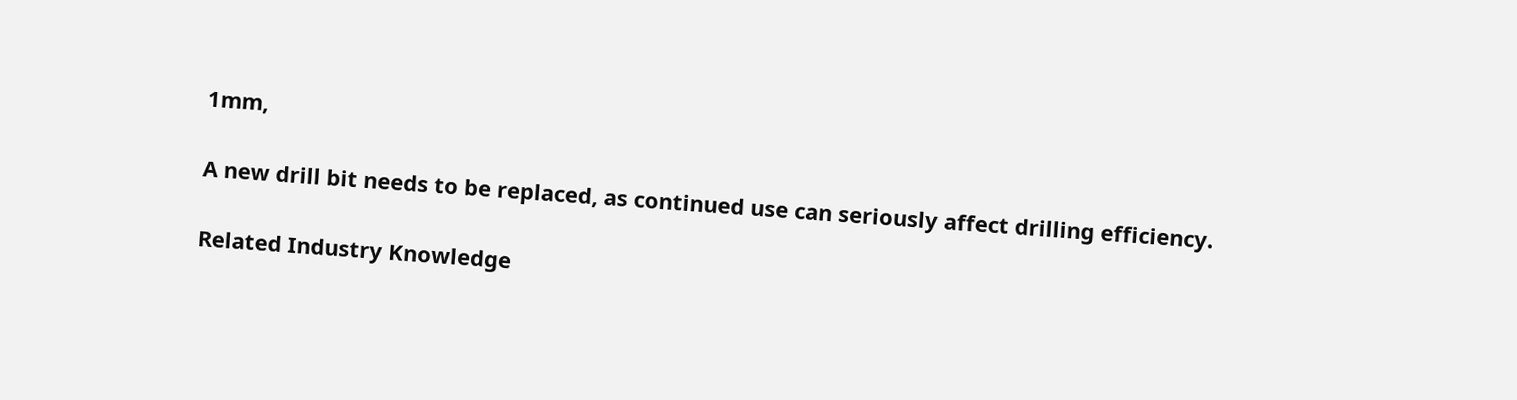1mm,

A new drill bit needs to be replaced, as continued use can seriously affect drilling efficiency.

Related Industry Knowledge